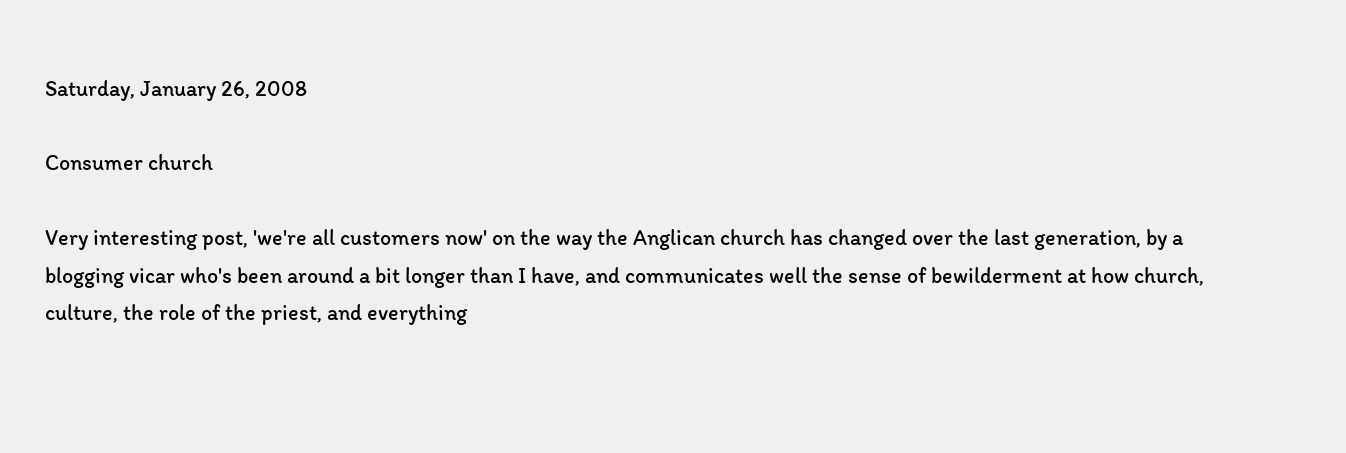Saturday, January 26, 2008

Consumer church

Very interesting post, 'we're all customers now' on the way the Anglican church has changed over the last generation, by a blogging vicar who's been around a bit longer than I have, and communicates well the sense of bewilderment at how church, culture, the role of the priest, and everything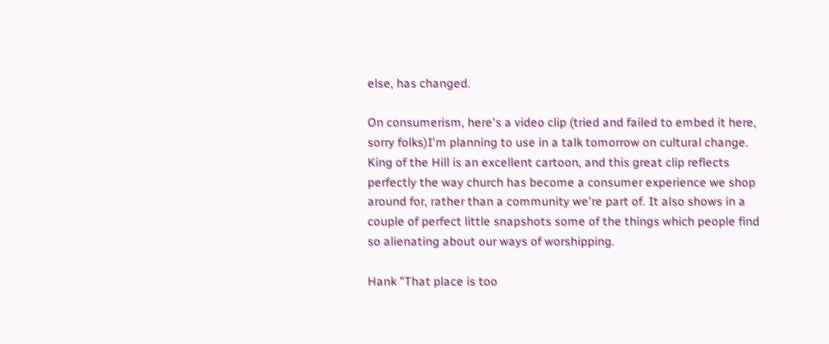else, has changed.

On consumerism, here's a video clip (tried and failed to embed it here, sorry folks)I'm planning to use in a talk tomorrow on cultural change. King of the Hill is an excellent cartoon, and this great clip reflects perfectly the way church has become a consumer experience we shop around for, rather than a community we're part of. It also shows in a couple of perfect little snapshots some of the things which people find so alienating about our ways of worshipping.

Hank "That place is too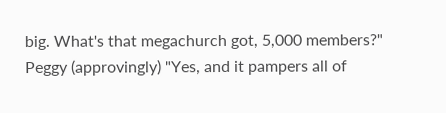big. What's that megachurch got, 5,000 members?"
Peggy (approvingly) "Yes, and it pampers all of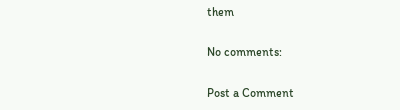them

No comments:

Post a Comment